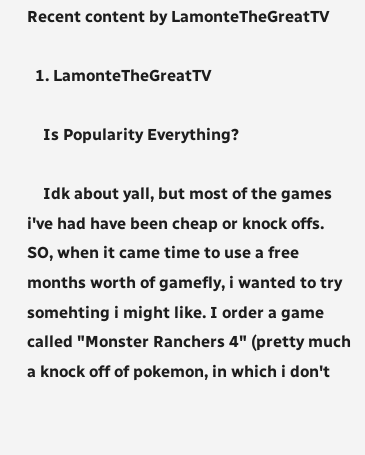Recent content by LamonteTheGreatTV

  1. LamonteTheGreatTV

    Is Popularity Everything?

    Idk about yall, but most of the games i've had have been cheap or knock offs. SO, when it came time to use a free months worth of gamefly, i wanted to try somehting i might like. I order a game called "Monster Ranchers 4" (pretty much a knock off of pokemon, in which i don't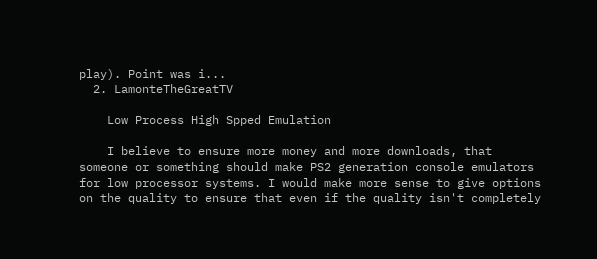play). Point was i...
  2. LamonteTheGreatTV

    Low Process High Spped Emulation

    I believe to ensure more money and more downloads, that someone or something should make PS2 generation console emulators for low processor systems. I would make more sense to give options on the quality to ensure that even if the quality isn't completely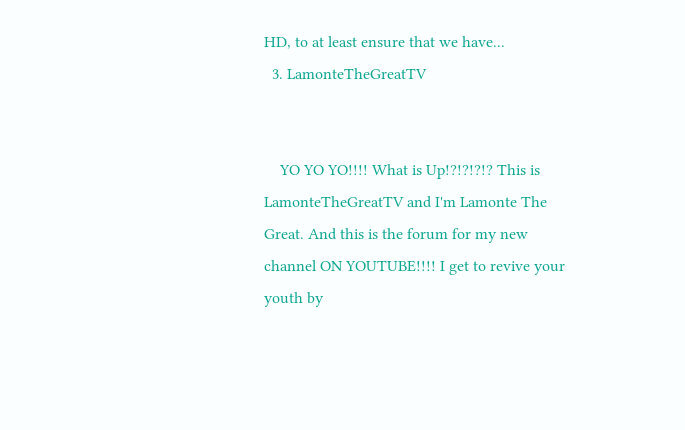HD, to at least ensure that we have...
  3. LamonteTheGreatTV


    YO YO YO!!!! What is Up!?!?!?!? This is LamonteTheGreatTV and I'm Lamonte The Great. And this is the forum for my new channel ON YOUTUBE!!!! I get to revive your youth by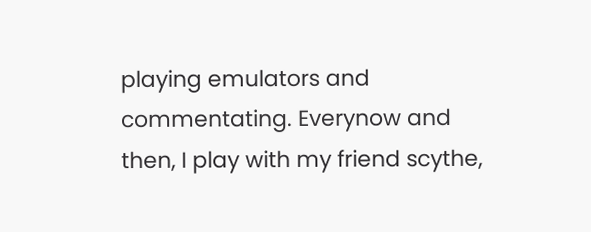playing emulators and commentating. Everynow and then, I play with my friend scythe,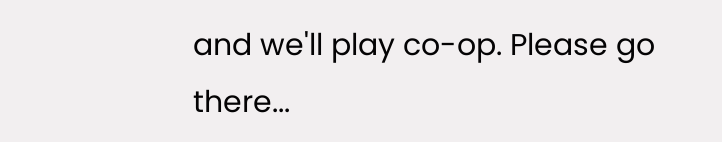and we'll play co-op. Please go there...